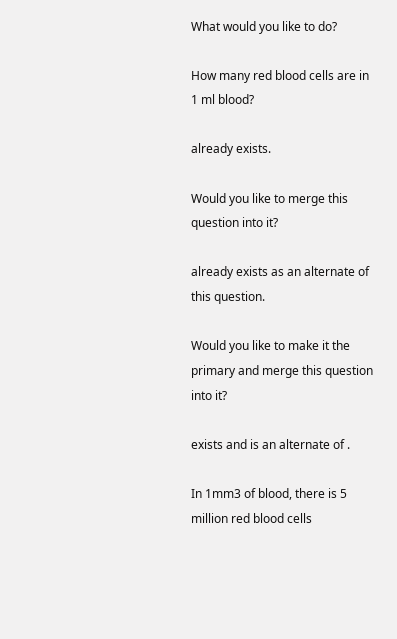What would you like to do?

How many red blood cells are in 1 ml blood?

already exists.

Would you like to merge this question into it?

already exists as an alternate of this question.

Would you like to make it the primary and merge this question into it?

exists and is an alternate of .

In 1mm3 of blood, there is 5 million red blood cells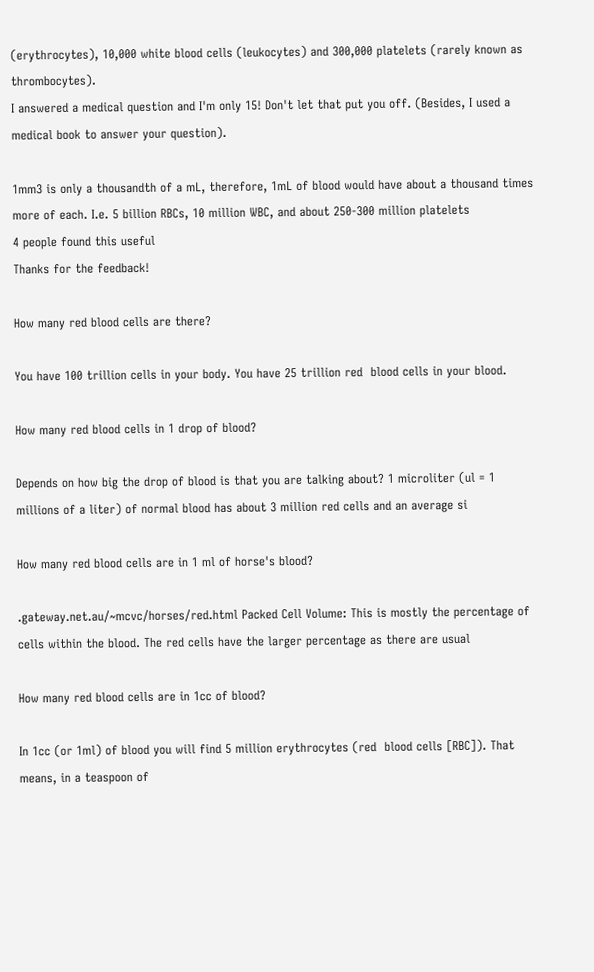(erythrocytes), 10,000 white blood cells (leukocytes) and 300,000 platelets (rarely known as thrombocytes).
I answered a medical question and I'm only 15! Don't let that put you off. (Besides, I used a medical book to answer your question).

1mm3 is only a thousandth of a mL, therefore, 1mL of blood would have about a thousand times more of each. I.e. 5 billion RBCs, 10 million WBC, and about 250-300 million platelets
4 people found this useful
Thanks for the feedback!

How many red blood cells are there?

You have 100 trillion cells in your body. You have 25 trillion red  blood cells in your blood.

How many red blood cells in 1 drop of blood?

Depends on how big the drop of blood is that you are talking about? 1 microliter (ul = 1 millions of a liter) of normal blood has about 3 million red cells and an average si

How many red blood cells are in 1 ml of horse's blood?

.gateway.net.au/~mcvc/horses/red.html Packed Cell Volume: This is mostly the percentage of cells within the blood. The red cells have the larger percentage as there are usual

How many red blood cells are in 1cc of blood?

In 1cc (or 1ml) of blood you will find 5 million erythrocytes (red  blood cells [RBC]). That means, in a teaspoon of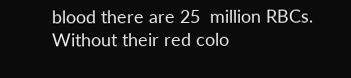blood there are 25  million RBCs. Without their red colo